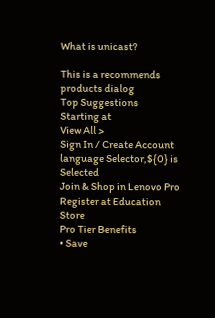What is unicast?

This is a recommends products dialog
Top Suggestions
Starting at
View All >
Sign In / Create Account
language Selector,${0} is Selected
Join & Shop in Lenovo Pro
Register at Education Store
Pro Tier Benefits
• Save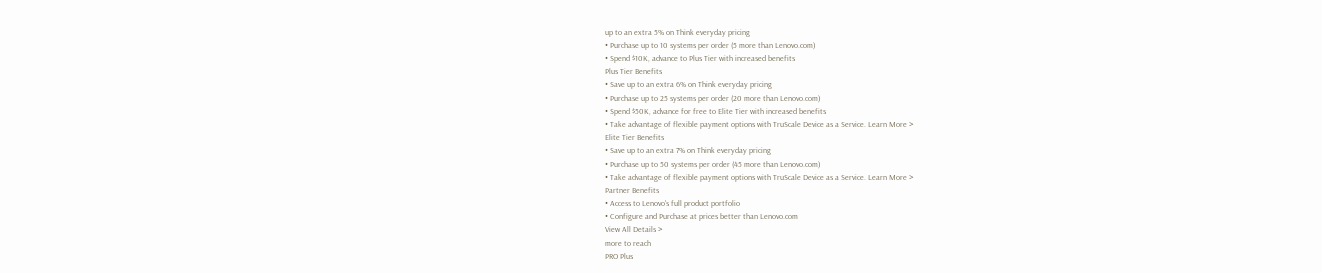up to an extra 5% on Think everyday pricing
• Purchase up to 10 systems per order (5 more than Lenovo.com)
• Spend $10K, advance to Plus Tier with increased benefits
Plus Tier Benefits
• Save up to an extra 6% on Think everyday pricing
• Purchase up to 25 systems per order (20 more than Lenovo.com)
• Spend $50K, advance for free to Elite Tier with increased benefits
• Take advantage of flexible payment options with TruScale Device as a Service. Learn More >
Elite Tier Benefits
• Save up to an extra 7% on Think everyday pricing
• Purchase up to 50 systems per order (45 more than Lenovo.com)
• Take advantage of flexible payment options with TruScale Device as a Service. Learn More >
Partner Benefits
• Access to Lenovo's full product portfolio
• Configure and Purchase at prices better than Lenovo.com
View All Details >
more to reach
PRO Plus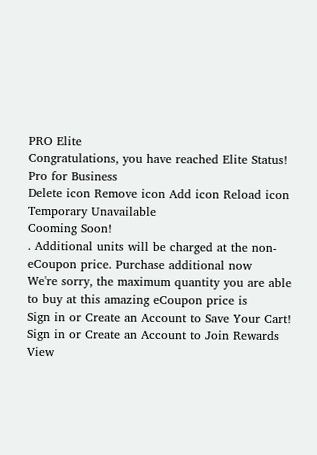PRO Elite
Congratulations, you have reached Elite Status!
Pro for Business
Delete icon Remove icon Add icon Reload icon
Temporary Unavailable
Cooming Soon!
. Additional units will be charged at the non-eCoupon price. Purchase additional now
We're sorry, the maximum quantity you are able to buy at this amazing eCoupon price is
Sign in or Create an Account to Save Your Cart!
Sign in or Create an Account to Join Rewards
View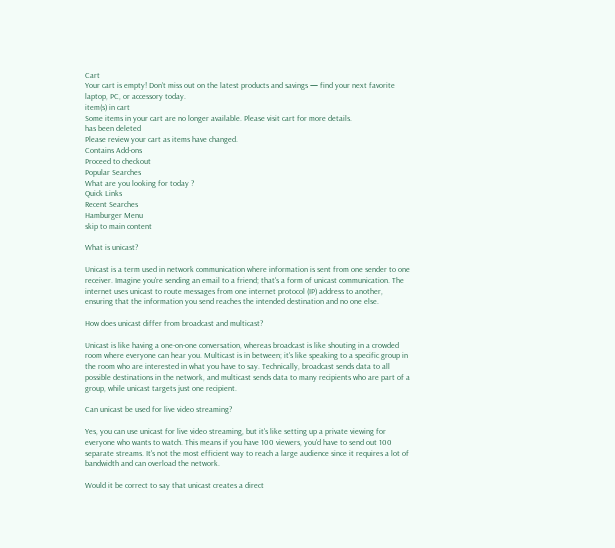Cart
Your cart is empty! Don’t miss out on the latest products and savings — find your next favorite laptop, PC, or accessory today.
item(s) in cart
Some items in your cart are no longer available. Please visit cart for more details.
has been deleted
Please review your cart as items have changed.
Contains Add-ons
Proceed to checkout
Popular Searches
What are you looking for today ?
Quick Links
Recent Searches
Hamburger Menu
skip to main content

What is unicast?

Unicast is a term used in network communication where information is sent from one sender to one receiver. Imagine you're sending an email to a friend; that's a form of unicast communication. The internet uses unicast to route messages from one internet protocol (IP) address to another, ensuring that the information you send reaches the intended destination and no one else.

How does unicast differ from broadcast and multicast?

Unicast is like having a one-on-one conversation, whereas broadcast is like shouting in a crowded room where everyone can hear you. Multicast is in between; it's like speaking to a specific group in the room who are interested in what you have to say. Technically, broadcast sends data to all possible destinations in the network, and multicast sends data to many recipients who are part of a group, while unicast targets just one recipient.

Can unicast be used for live video streaming?

Yes, you can use unicast for live video streaming, but it's like setting up a private viewing for everyone who wants to watch. This means if you have 100 viewers, you'd have to send out 100 separate streams. It's not the most efficient way to reach a large audience since it requires a lot of bandwidth and can overload the network.

Would it be correct to say that unicast creates a direct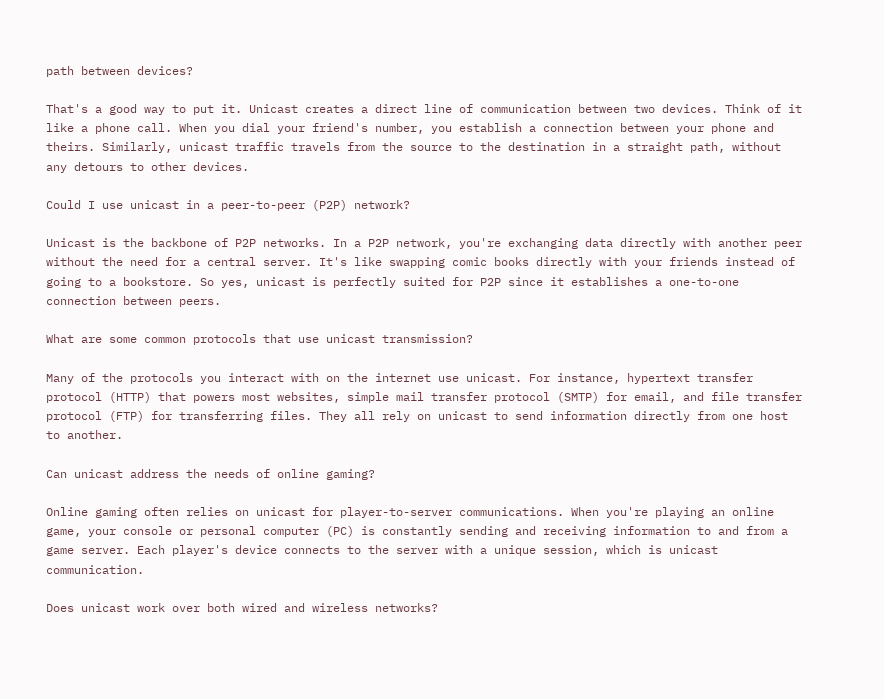path between devices?

That's a good way to put it. Unicast creates a direct line of communication between two devices. Think of it like a phone call. When you dial your friend's number, you establish a connection between your phone and theirs. Similarly, unicast traffic travels from the source to the destination in a straight path, without any detours to other devices.

Could I use unicast in a peer-to-peer (P2P) network?

Unicast is the backbone of P2P networks. In a P2P network, you're exchanging data directly with another peer without the need for a central server. It's like swapping comic books directly with your friends instead of going to a bookstore. So yes, unicast is perfectly suited for P2P since it establishes a one-to-one connection between peers.

What are some common protocols that use unicast transmission?

Many of the protocols you interact with on the internet use unicast. For instance, hypertext transfer protocol (HTTP) that powers most websites, simple mail transfer protocol (SMTP) for email, and file transfer protocol (FTP) for transferring files. They all rely on unicast to send information directly from one host to another.

Can unicast address the needs of online gaming?

Online gaming often relies on unicast for player-to-server communications. When you're playing an online game, your console or personal computer (PC) is constantly sending and receiving information to and from a game server. Each player's device connects to the server with a unique session, which is unicast communication.

Does unicast work over both wired and wireless networks?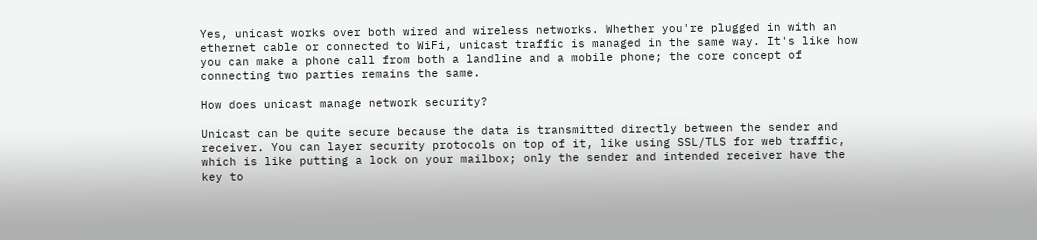Yes, unicast works over both wired and wireless networks. Whether you're plugged in with an ethernet cable or connected to WiFi, unicast traffic is managed in the same way. It's like how you can make a phone call from both a landline and a mobile phone; the core concept of connecting two parties remains the same.

How does unicast manage network security?

Unicast can be quite secure because the data is transmitted directly between the sender and receiver. You can layer security protocols on top of it, like using SSL/TLS for web traffic, which is like putting a lock on your mailbox; only the sender and intended receiver have the key to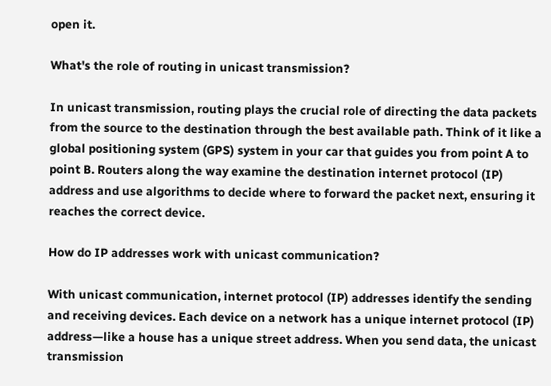open it.

What's the role of routing in unicast transmission?

In unicast transmission, routing plays the crucial role of directing the data packets from the source to the destination through the best available path. Think of it like a global positioning system (GPS) system in your car that guides you from point A to point B. Routers along the way examine the destination internet protocol (IP) address and use algorithms to decide where to forward the packet next, ensuring it reaches the correct device.

How do IP addresses work with unicast communication?

With unicast communication, internet protocol (IP) addresses identify the sending and receiving devices. Each device on a network has a unique internet protocol (IP) address—like a house has a unique street address. When you send data, the unicast transmission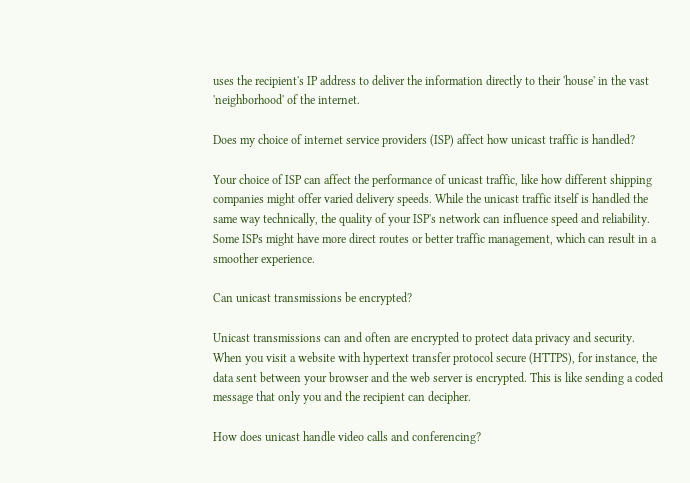uses the recipient's IP address to deliver the information directly to their 'house' in the vast 'neighborhood' of the internet.

Does my choice of internet service providers (ISP) affect how unicast traffic is handled?

Your choice of ISP can affect the performance of unicast traffic, like how different shipping companies might offer varied delivery speeds. While the unicast traffic itself is handled the same way technically, the quality of your ISP's network can influence speed and reliability. Some ISPs might have more direct routes or better traffic management, which can result in a smoother experience.

Can unicast transmissions be encrypted?

Unicast transmissions can and often are encrypted to protect data privacy and security. When you visit a website with hypertext transfer protocol secure (HTTPS), for instance, the data sent between your browser and the web server is encrypted. This is like sending a coded message that only you and the recipient can decipher.

How does unicast handle video calls and conferencing?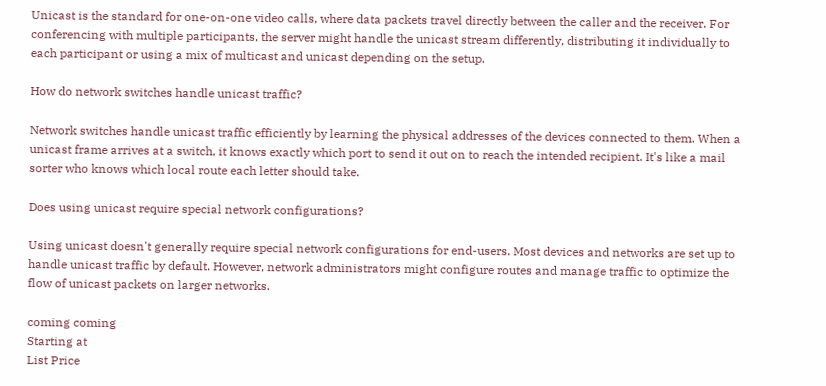Unicast is the standard for one-on-one video calls, where data packets travel directly between the caller and the receiver. For conferencing with multiple participants, the server might handle the unicast stream differently, distributing it individually to each participant or using a mix of multicast and unicast depending on the setup.

How do network switches handle unicast traffic?

Network switches handle unicast traffic efficiently by learning the physical addresses of the devices connected to them. When a unicast frame arrives at a switch, it knows exactly which port to send it out on to reach the intended recipient. It's like a mail sorter who knows which local route each letter should take.

Does using unicast require special network configurations?

Using unicast doesn't generally require special network configurations for end-users. Most devices and networks are set up to handle unicast traffic by default. However, network administrators might configure routes and manage traffic to optimize the flow of unicast packets on larger networks.

coming coming
Starting at
List Price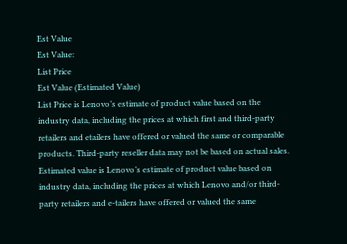Est Value
Est Value:
List Price
Est Value (Estimated Value)
List Price is Lenovo’s estimate of product value based on the industry data, including the prices at which first and third-party retailers and etailers have offered or valued the same or comparable products. Third-party reseller data may not be based on actual sales.
Estimated value is Lenovo’s estimate of product value based on industry data, including the prices at which Lenovo and/or third-party retailers and e-tailers have offered or valued the same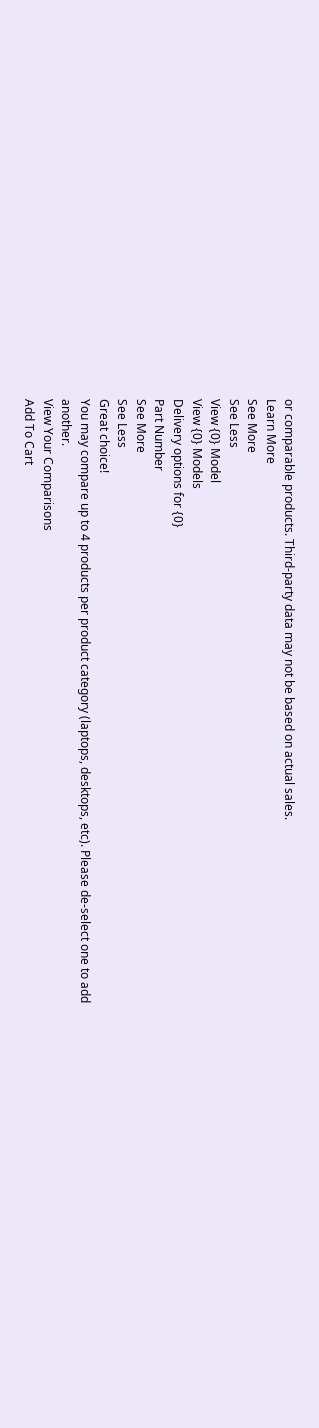or comparable products. Third-party data may not be based on actual sales.
Learn More
See More
See Less
View {0} Model
View {0} Models
Delivery options for {0}
Part Number
See More
See Less
Great choice!
You may compare up to 4 products per product category (laptops, desktops, etc). Please de-select one to add another.
View Your Comparisons
Add To Cart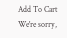Add To Cart
We're sorry,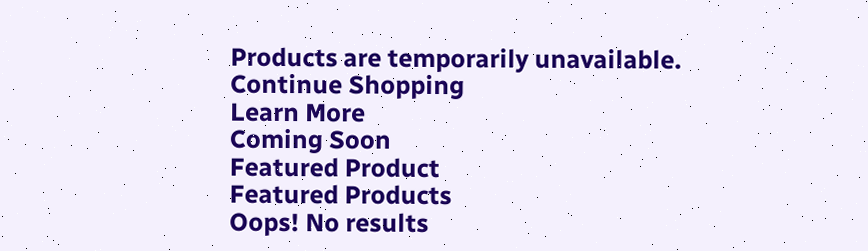Products are temporarily unavailable.
Continue Shopping
Learn More
Coming Soon
Featured Product
Featured Products
Oops! No results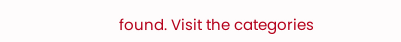found. Visit the categories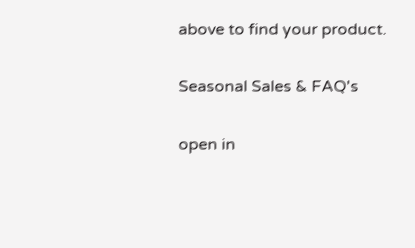above to find your product.

Seasonal Sales & FAQ's

open in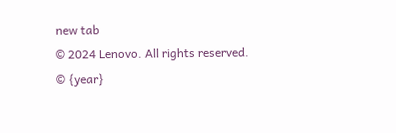new tab
© 2024 Lenovo. All rights reserved.
© {year}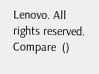Lenovo. All rights reserved.
Compare  ()